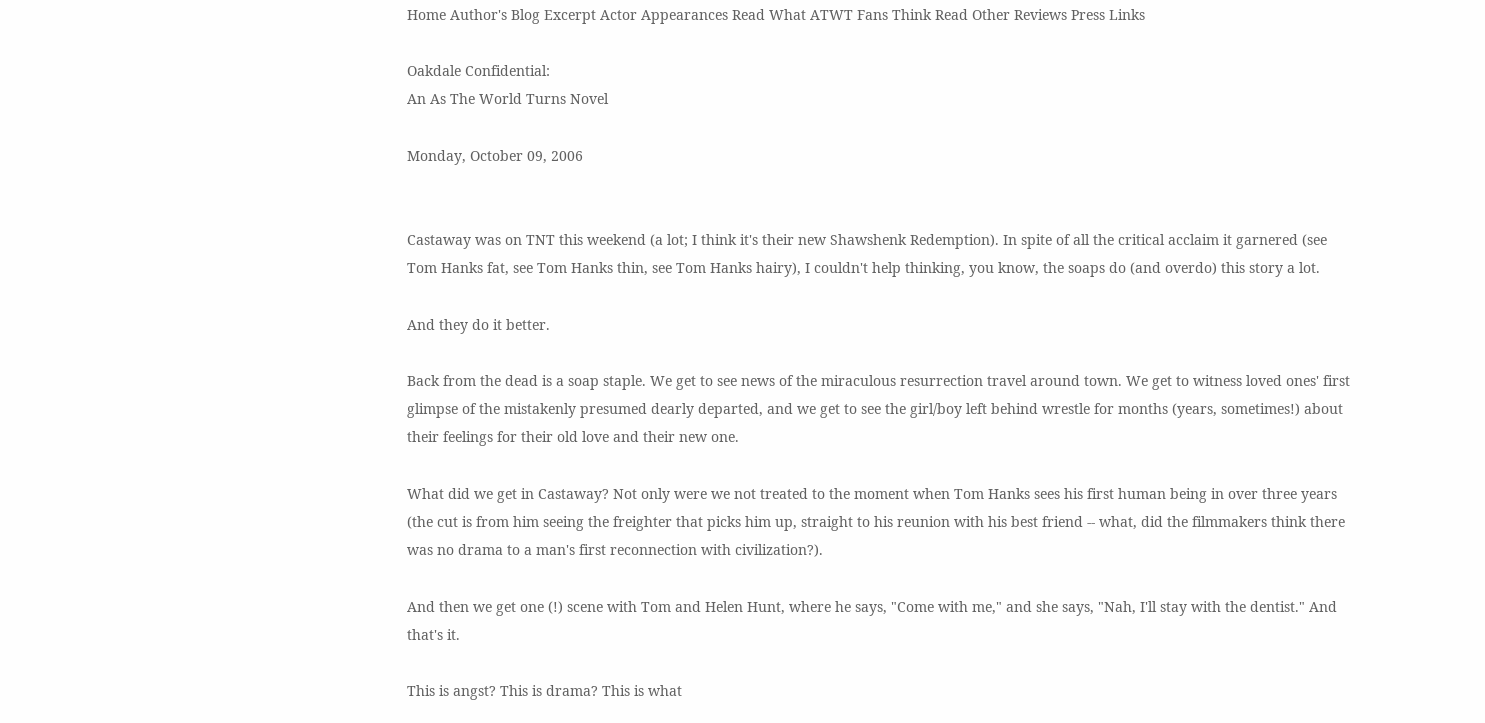Home Author's Blog Excerpt Actor Appearances Read What ATWT Fans Think Read Other Reviews Press Links

Oakdale Confidential:
An As The World Turns Novel

Monday, October 09, 2006


Castaway was on TNT this weekend (a lot; I think it's their new Shawshenk Redemption). In spite of all the critical acclaim it garnered (see Tom Hanks fat, see Tom Hanks thin, see Tom Hanks hairy), I couldn't help thinking, you know, the soaps do (and overdo) this story a lot.

And they do it better.

Back from the dead is a soap staple. We get to see news of the miraculous resurrection travel around town. We get to witness loved ones' first glimpse of the mistakenly presumed dearly departed, and we get to see the girl/boy left behind wrestle for months (years, sometimes!) about their feelings for their old love and their new one.

What did we get in Castaway? Not only were we not treated to the moment when Tom Hanks sees his first human being in over three years (the cut is from him seeing the freighter that picks him up, straight to his reunion with his best friend -- what, did the filmmakers think there was no drama to a man's first reconnection with civilization?).

And then we get one (!) scene with Tom and Helen Hunt, where he says, "Come with me," and she says, "Nah, I'll stay with the dentist." And that's it.

This is angst? This is drama? This is what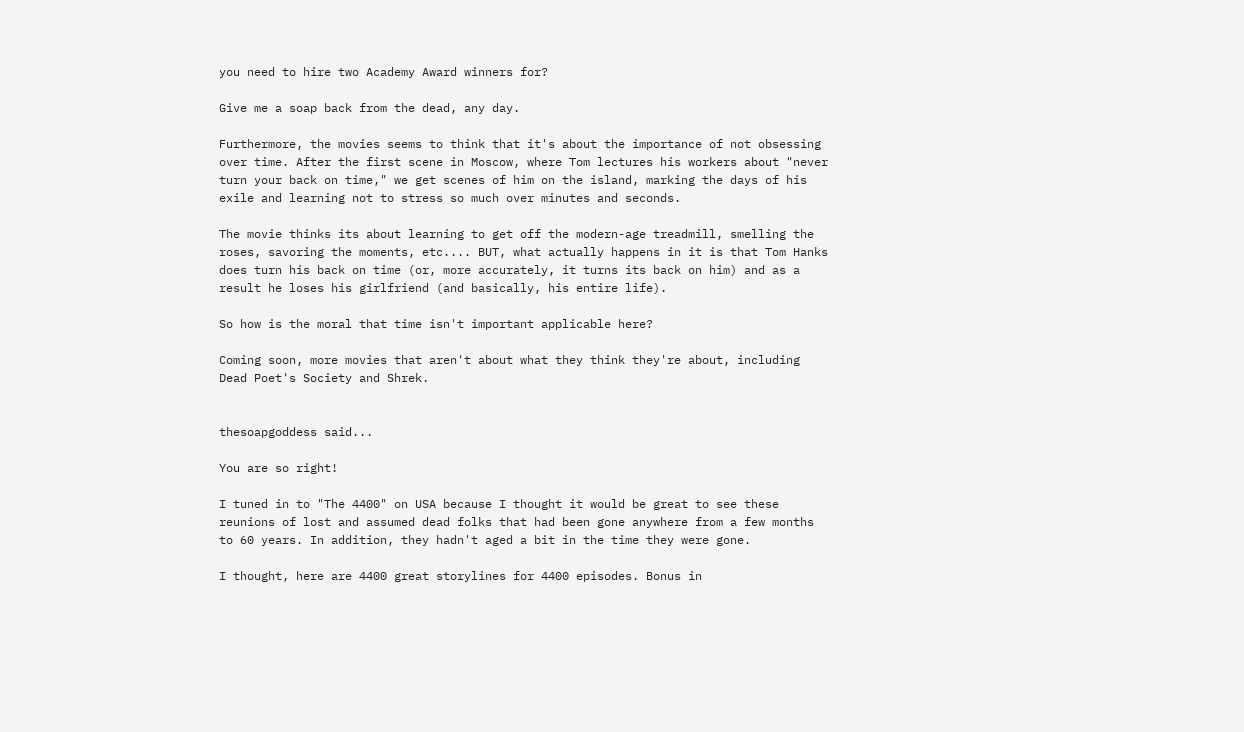you need to hire two Academy Award winners for?

Give me a soap back from the dead, any day.

Furthermore, the movies seems to think that it's about the importance of not obsessing over time. After the first scene in Moscow, where Tom lectures his workers about "never turn your back on time," we get scenes of him on the island, marking the days of his exile and learning not to stress so much over minutes and seconds.

The movie thinks its about learning to get off the modern-age treadmill, smelling the roses, savoring the moments, etc.... BUT, what actually happens in it is that Tom Hanks does turn his back on time (or, more accurately, it turns its back on him) and as a result he loses his girlfriend (and basically, his entire life).

So how is the moral that time isn't important applicable here?

Coming soon, more movies that aren't about what they think they're about, including Dead Poet's Society and Shrek.


thesoapgoddess said...

You are so right!

I tuned in to "The 4400" on USA because I thought it would be great to see these reunions of lost and assumed dead folks that had been gone anywhere from a few months to 60 years. In addition, they hadn't aged a bit in the time they were gone.

I thought, here are 4400 great storylines for 4400 episodes. Bonus in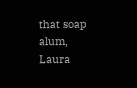that soap alum, Laura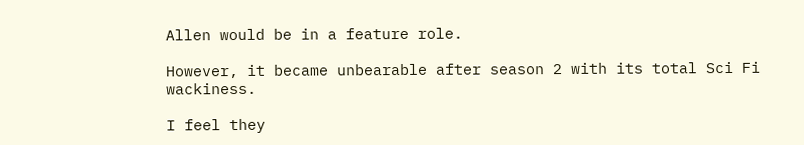Allen would be in a feature role.

However, it became unbearable after season 2 with its total Sci Fi wackiness.

I feel they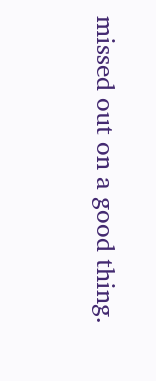missed out on a good thing.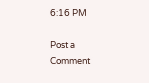6:16 PM

Post a Comment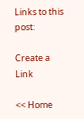Links to this post:

Create a Link

<< Home